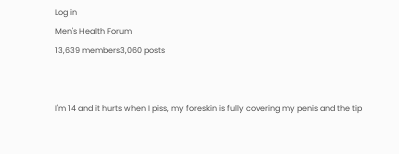Log in
Men's Health Forum
13,639 members3,060 posts


I'm 14 and it hurts when I piss, my foreskin is fully covering my penis and the tip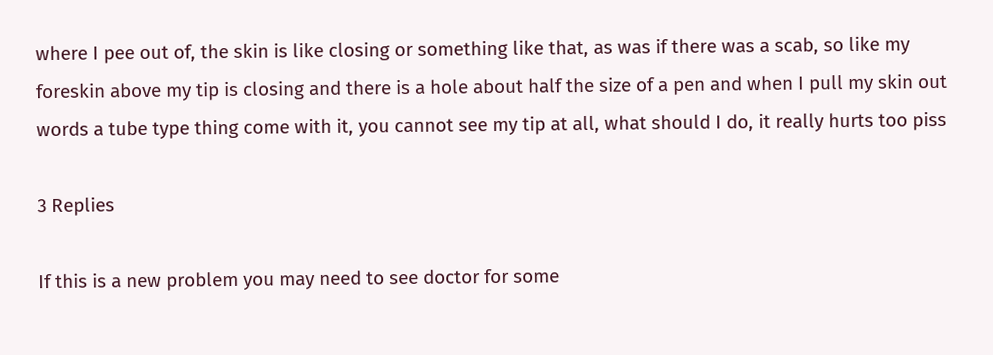where I pee out of, the skin is like closing or something like that, as was if there was a scab, so like my foreskin above my tip is closing and there is a hole about half the size of a pen and when I pull my skin out words a tube type thing come with it, you cannot see my tip at all, what should I do, it really hurts too piss

3 Replies

If this is a new problem you may need to see doctor for some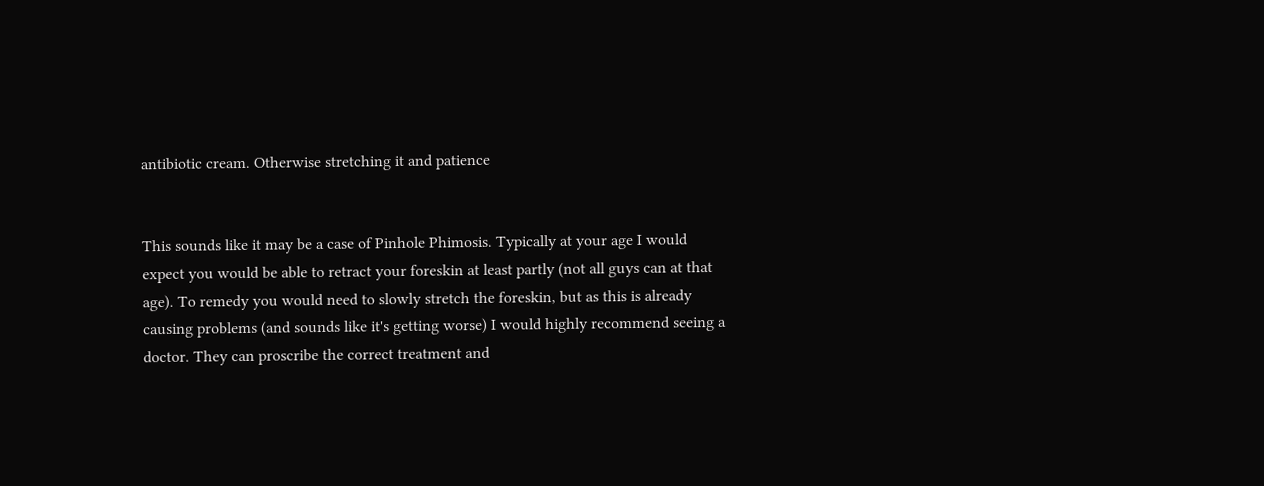antibiotic cream. Otherwise stretching it and patience


This sounds like it may be a case of Pinhole Phimosis. Typically at your age I would expect you would be able to retract your foreskin at least partly (not all guys can at that age). To remedy you would need to slowly stretch the foreskin, but as this is already causing problems (and sounds like it's getting worse) I would highly recommend seeing a doctor. They can proscribe the correct treatment and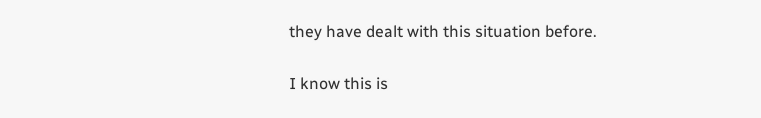they have dealt with this situation before.

I know this is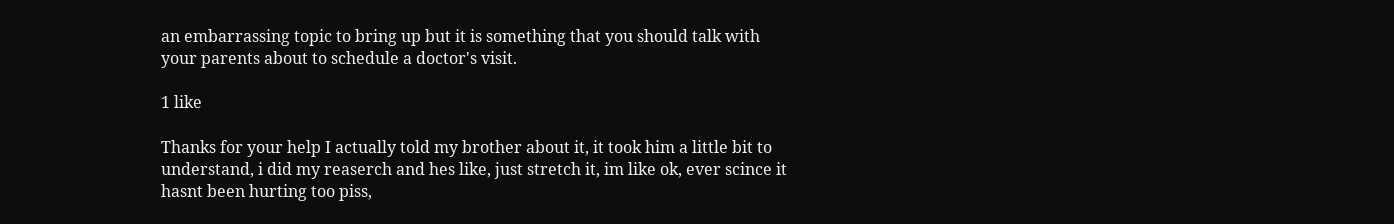an embarrassing topic to bring up but it is something that you should talk with your parents about to schedule a doctor's visit.

1 like

Thanks for your help I actually told my brother about it, it took him a little bit to understand, i did my reaserch and hes like, just stretch it, im like ok, ever scince it hasnt been hurting too piss,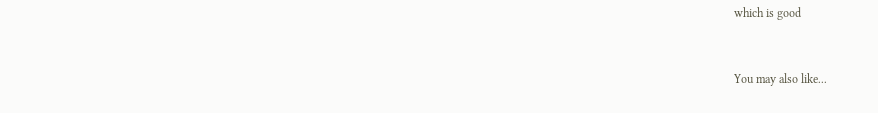which is good


You may also like...